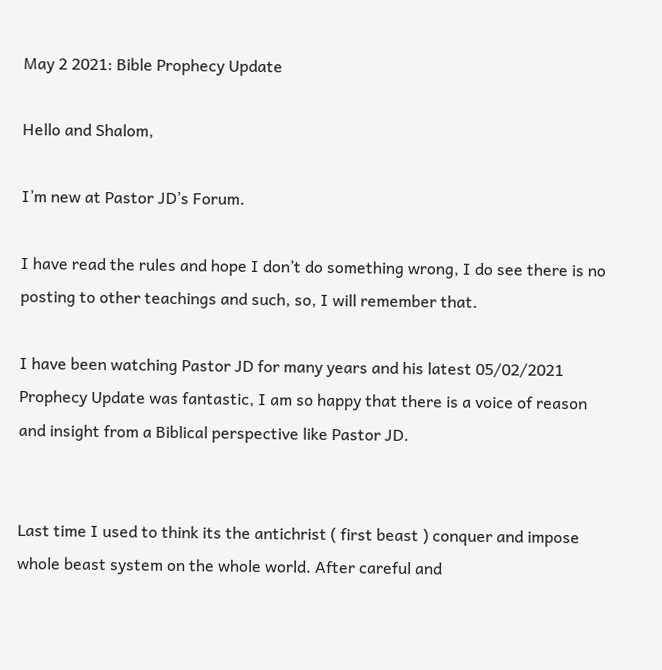May 2 2021: Bible Prophecy Update

Hello and Shalom,

I’m new at Pastor JD’s Forum.

I have read the rules and hope I don’t do something wrong, I do see there is no posting to other teachings and such, so, I will remember that.

I have been watching Pastor JD for many years and his latest 05/02/2021 Prophecy Update was fantastic, I am so happy that there is a voice of reason and insight from a Biblical perspective like Pastor JD.


Last time I used to think its the antichrist ( first beast ) conquer and impose whole beast system on the whole world. After careful and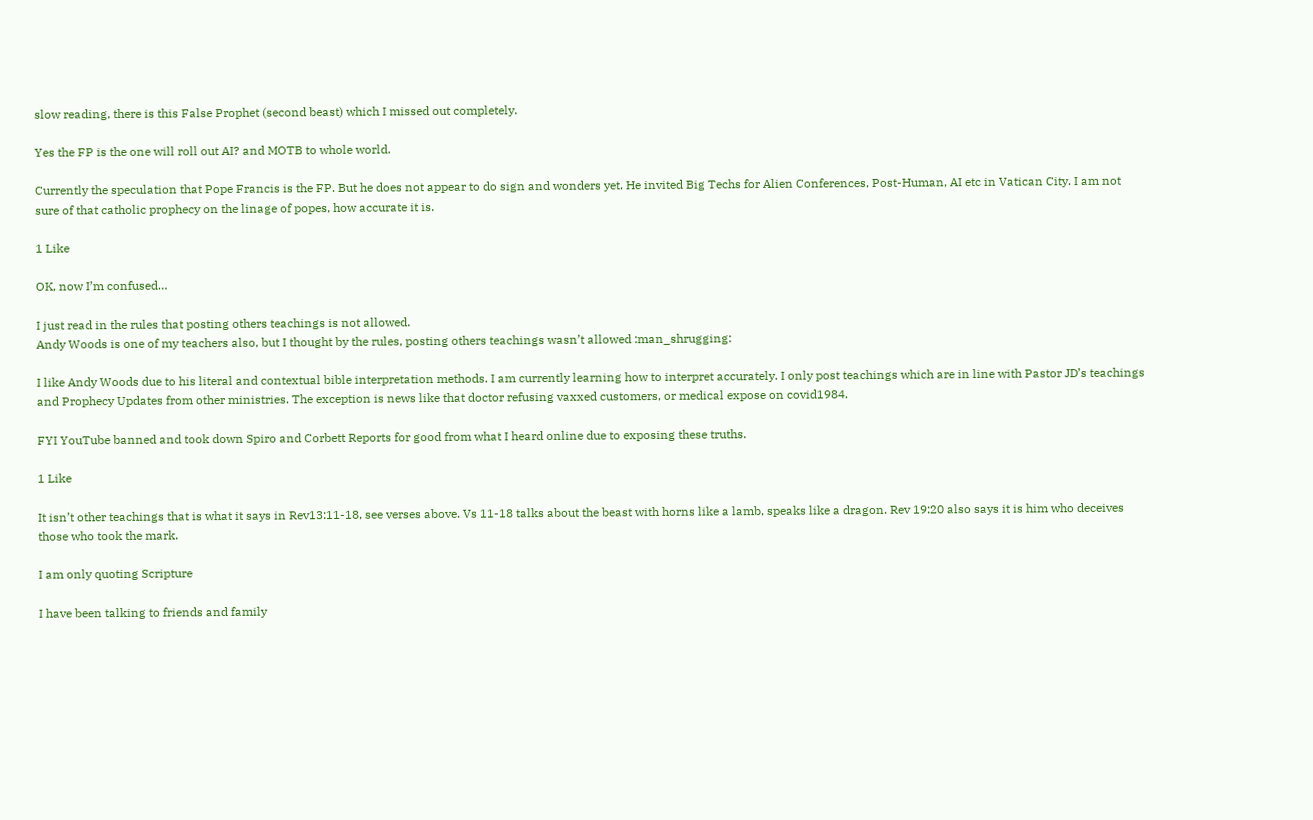slow reading, there is this False Prophet (second beast) which I missed out completely.

Yes the FP is the one will roll out AI? and MOTB to whole world.

Currently the speculation that Pope Francis is the FP. But he does not appear to do sign and wonders yet. He invited Big Techs for Alien Conferences, Post-Human, AI etc in Vatican City. I am not sure of that catholic prophecy on the linage of popes, how accurate it is.

1 Like

OK, now I’m confused…

I just read in the rules that posting others teachings is not allowed.
Andy Woods is one of my teachers also, but I thought by the rules, posting others teachings wasn’t allowed :man_shrugging:

I like Andy Woods due to his literal and contextual bible interpretation methods. I am currently learning how to interpret accurately. I only post teachings which are in line with Pastor JD’s teachings and Prophecy Updates from other ministries. The exception is news like that doctor refusing vaxxed customers, or medical expose on covid1984.

FYI YouTube banned and took down Spiro and Corbett Reports for good from what I heard online due to exposing these truths.

1 Like

It isn’t other teachings that is what it says in Rev13:11-18, see verses above. Vs 11-18 talks about the beast with horns like a lamb, speaks like a dragon. Rev 19:20 also says it is him who deceives those who took the mark.

I am only quoting Scripture

I have been talking to friends and family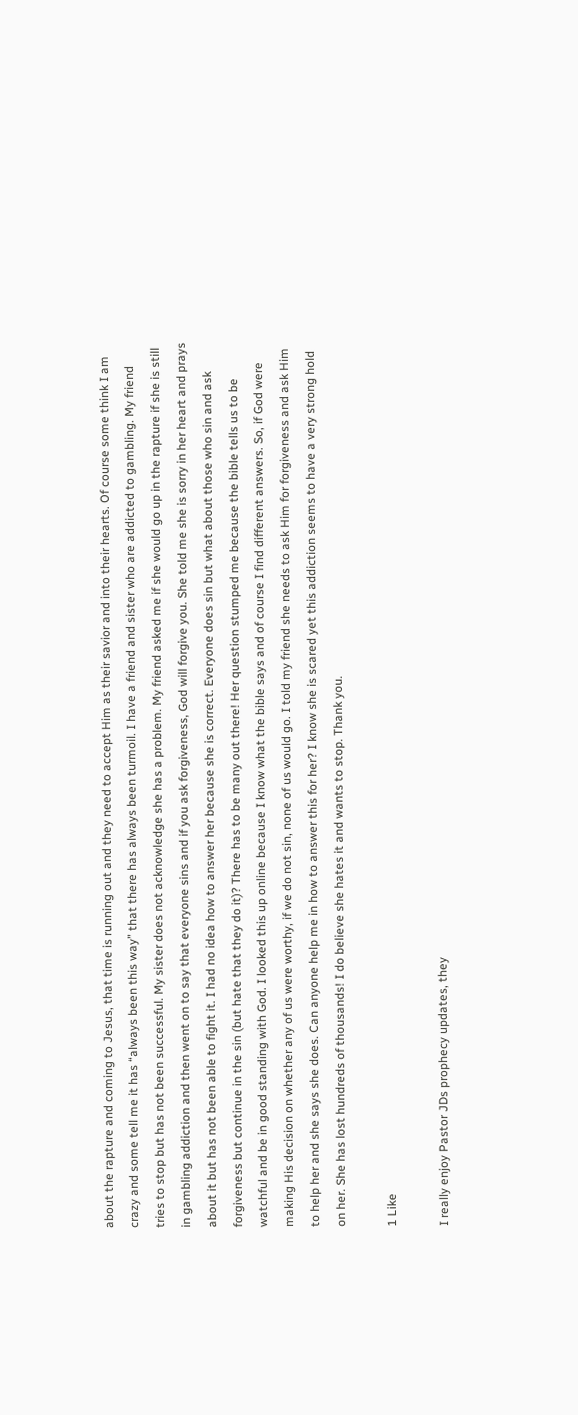about the rapture and coming to Jesus, that time is running out and they need to accept Him as their savior and into their hearts. Of course some think I am crazy and some tell me it has “always been this way” that there has always been turmoil. I have a friend and sister who are addicted to gambling. My friend tries to stop but has not been successful. My sister does not acknowledge she has a problem. My friend asked me if she would go up in the rapture if she is still in gambling addiction and then went on to say that everyone sins and if you ask forgiveness, God will forgive you. She told me she is sorry in her heart and prays about it but has not been able to fight it. I had no idea how to answer her because she is correct. Everyone does sin but what about those who sin and ask forgiveness but continue in the sin (but hate that they do it)? There has to be many out there! Her question stumped me because the bible tells us to be watchful and be in good standing with God. I looked this up online because I know what the bible says and of course I find different answers. So, if God were making His decision on whether any of us were worthy, if we do not sin, none of us would go. I told my friend she needs to ask Him for forgiveness and ask Him to help her and she says she does. Can anyone help me in how to answer this for her? I know she is scared yet this addiction seems to have a very strong hold on her. She has lost hundreds of thousands! I do believe she hates it and wants to stop. Thank you.

1 Like

I really enjoy Pastor JDs prophecy updates, they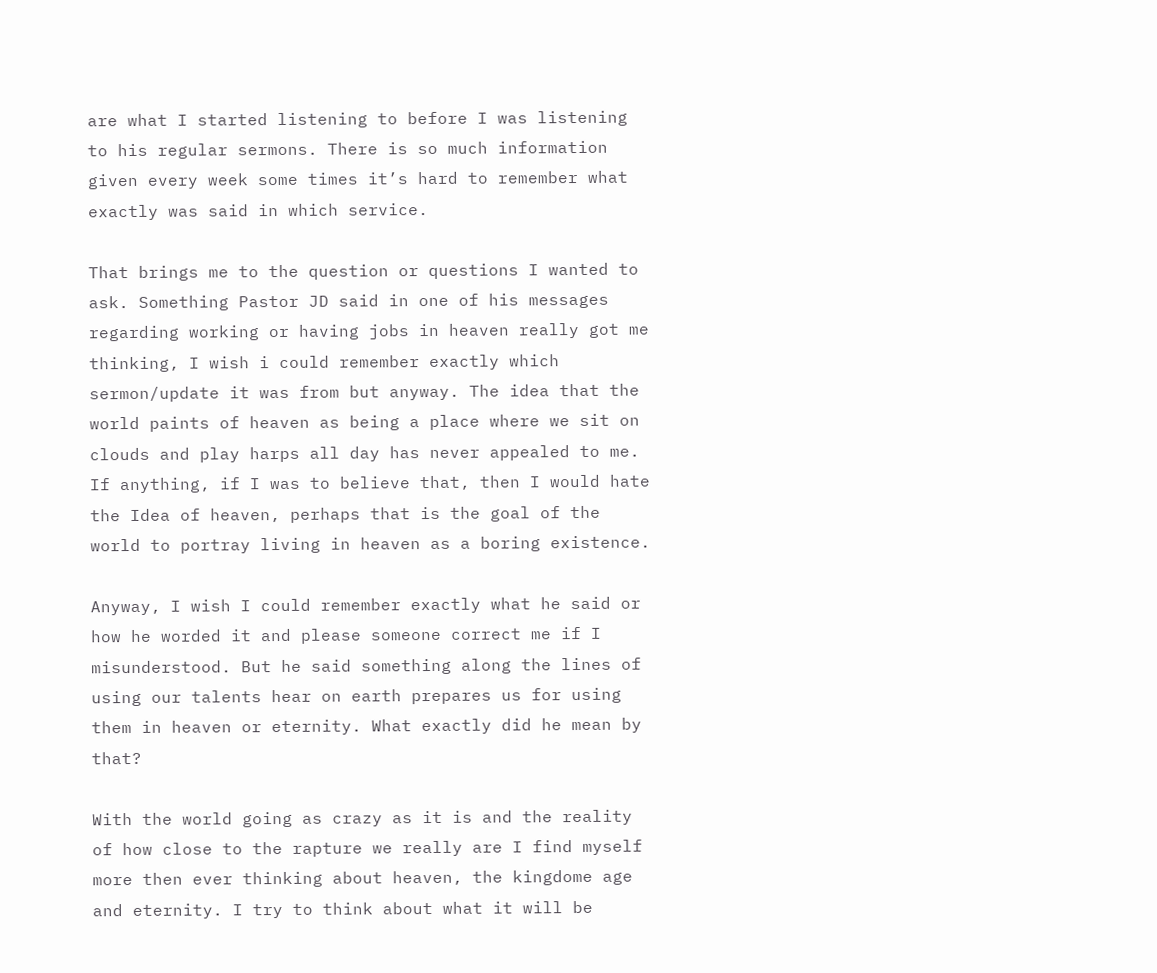are what I started listening to before I was listening to his regular sermons. There is so much information given every week some times it’s hard to remember what exactly was said in which service.

That brings me to the question or questions I wanted to ask. Something Pastor JD said in one of his messages regarding working or having jobs in heaven really got me thinking, I wish i could remember exactly which sermon/update it was from but anyway. The idea that the world paints of heaven as being a place where we sit on clouds and play harps all day has never appealed to me. If anything, if I was to believe that, then I would hate the Idea of heaven, perhaps that is the goal of the world to portray living in heaven as a boring existence.

Anyway, I wish I could remember exactly what he said or how he worded it and please someone correct me if I misunderstood. But he said something along the lines of using our talents hear on earth prepares us for using them in heaven or eternity. What exactly did he mean by that?

With the world going as crazy as it is and the reality of how close to the rapture we really are I find myself more then ever thinking about heaven, the kingdome age and eternity. I try to think about what it will be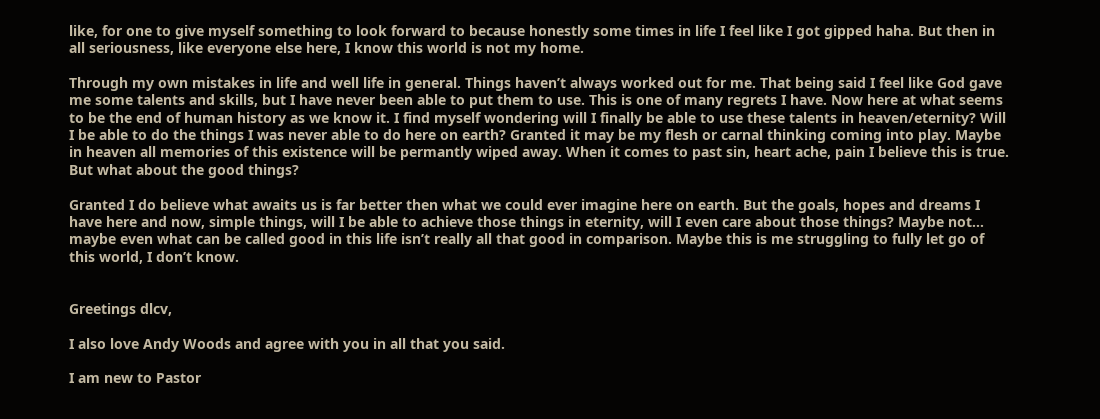like, for one to give myself something to look forward to because honestly some times in life I feel like I got gipped haha. But then in all seriousness, like everyone else here, I know this world is not my home.

Through my own mistakes in life and well life in general. Things haven’t always worked out for me. That being said I feel like God gave me some talents and skills, but I have never been able to put them to use. This is one of many regrets I have. Now here at what seems to be the end of human history as we know it. I find myself wondering will I finally be able to use these talents in heaven/eternity? Will I be able to do the things I was never able to do here on earth? Granted it may be my flesh or carnal thinking coming into play. Maybe in heaven all memories of this existence will be permantly wiped away. When it comes to past sin, heart ache, pain I believe this is true. But what about the good things?

Granted I do believe what awaits us is far better then what we could ever imagine here on earth. But the goals, hopes and dreams I have here and now, simple things, will I be able to achieve those things in eternity, will I even care about those things? Maybe not… maybe even what can be called good in this life isn’t really all that good in comparison. Maybe this is me struggling to fully let go of this world, I don’t know.


Greetings dlcv,

I also love Andy Woods and agree with you in all that you said.

I am new to Pastor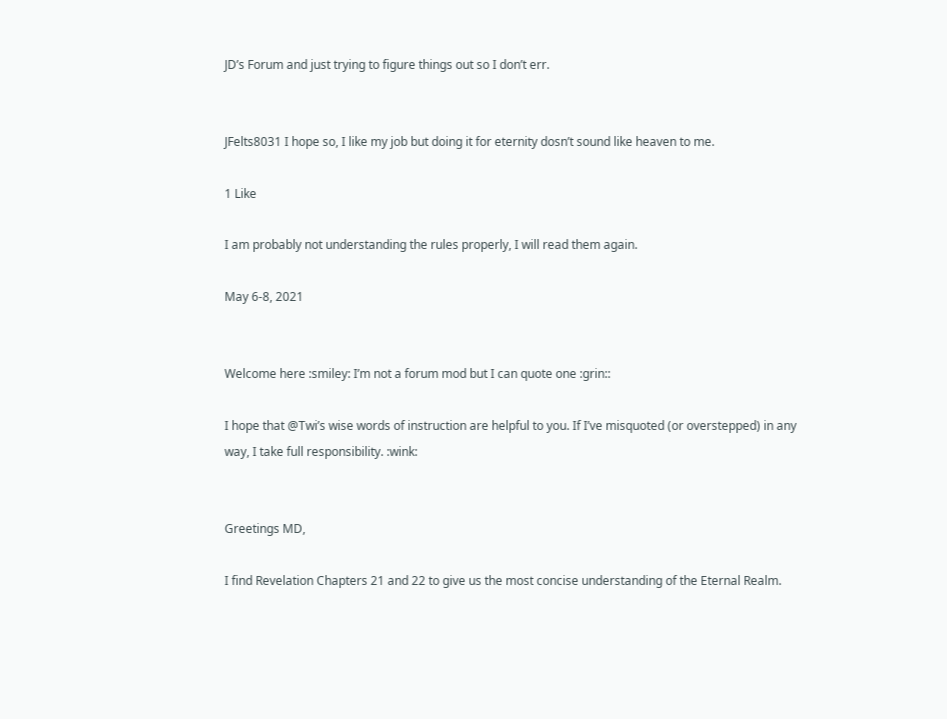JD’s Forum and just trying to figure things out so I don’t err.


JFelts8031 I hope so, I like my job but doing it for eternity dosn’t sound like heaven to me.

1 Like

I am probably not understanding the rules properly, I will read them again.

May 6-8, 2021


Welcome here :smiley: I’m not a forum mod but I can quote one :grin::

I hope that @Twi’s wise words of instruction are helpful to you. If I’ve misquoted (or overstepped) in any way, I take full responsibility. :wink:


Greetings MD,

I find Revelation Chapters 21 and 22 to give us the most concise understanding of the Eternal Realm.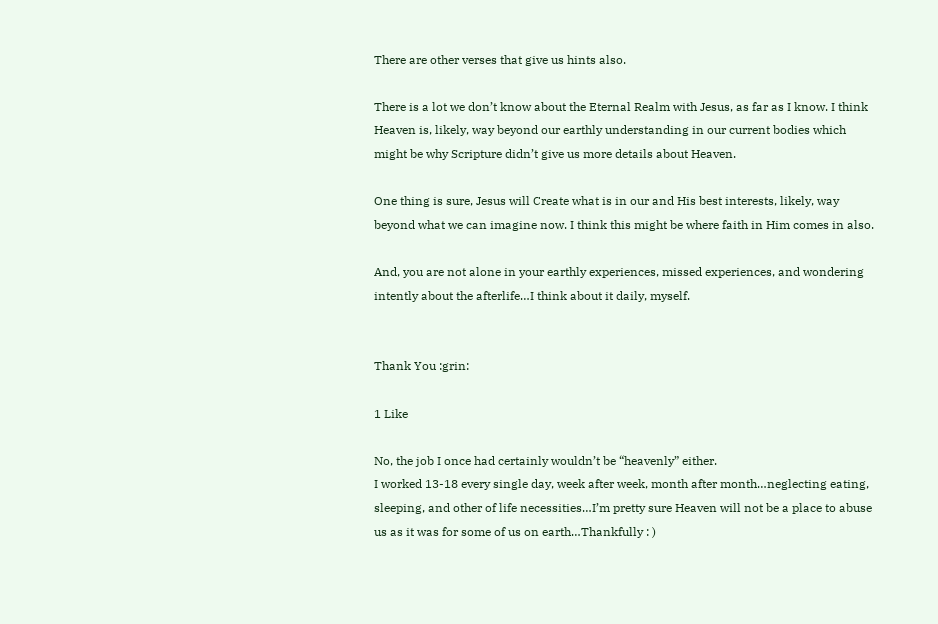There are other verses that give us hints also.

There is a lot we don’t know about the Eternal Realm with Jesus, as far as I know. I think Heaven is, likely, way beyond our earthly understanding in our current bodies which might be why Scripture didn’t give us more details about Heaven.

One thing is sure, Jesus will Create what is in our and His best interests, likely, way beyond what we can imagine now. I think this might be where faith in Him comes in also.

And, you are not alone in your earthly experiences, missed experiences, and wondering intently about the afterlife…I think about it daily, myself.


Thank You :grin:

1 Like

No, the job I once had certainly wouldn’t be “heavenly” either.
I worked 13-18 every single day, week after week, month after month…neglecting eating, sleeping, and other of life necessities…I’m pretty sure Heaven will not be a place to abuse us as it was for some of us on earth…Thankfully : )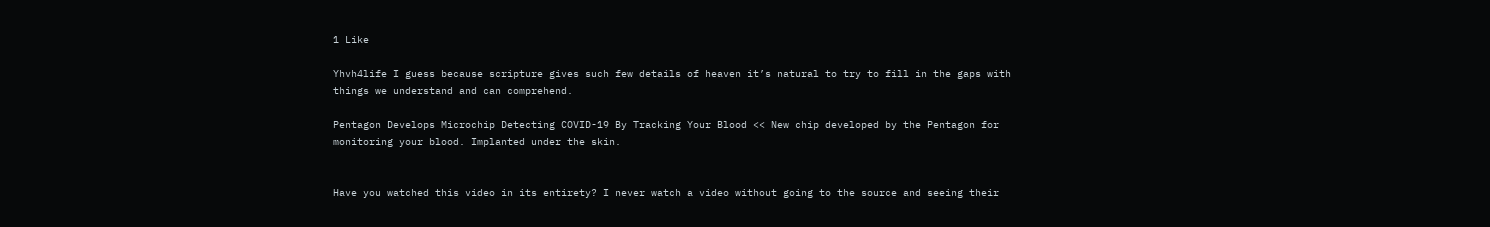1 Like

Yhvh4life I guess because scripture gives such few details of heaven it’s natural to try to fill in the gaps with things we understand and can comprehend.

Pentagon Develops Microchip Detecting COVID-19 By Tracking Your Blood << New chip developed by the Pentagon for monitoring your blood. Implanted under the skin.


Have you watched this video in its entirety? I never watch a video without going to the source and seeing their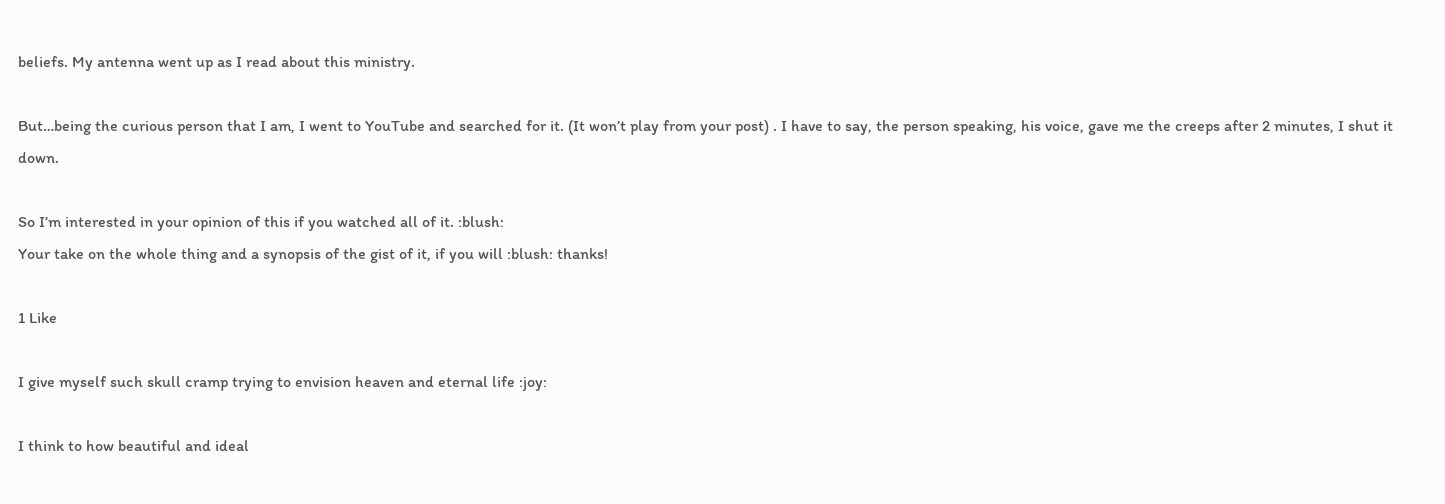beliefs. My antenna went up as I read about this ministry.

But…being the curious person that I am, I went to YouTube and searched for it. (It won’t play from your post) . I have to say, the person speaking, his voice, gave me the creeps after 2 minutes, I shut it down.

So I’m interested in your opinion of this if you watched all of it. :blush:
Your take on the whole thing and a synopsis of the gist of it, if you will :blush: thanks!

1 Like

I give myself such skull cramp trying to envision heaven and eternal life :joy:

I think to how beautiful and ideal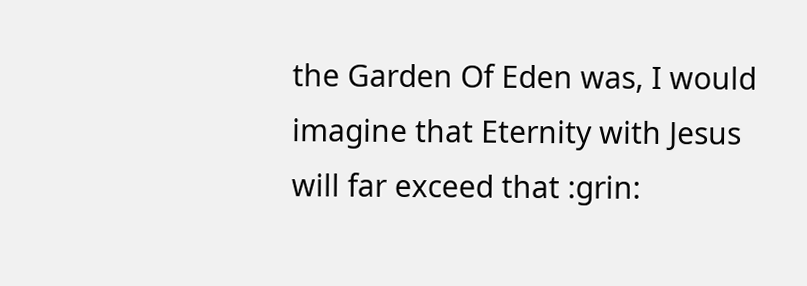the Garden Of Eden was, I would imagine that Eternity with Jesus will far exceed that :grin: